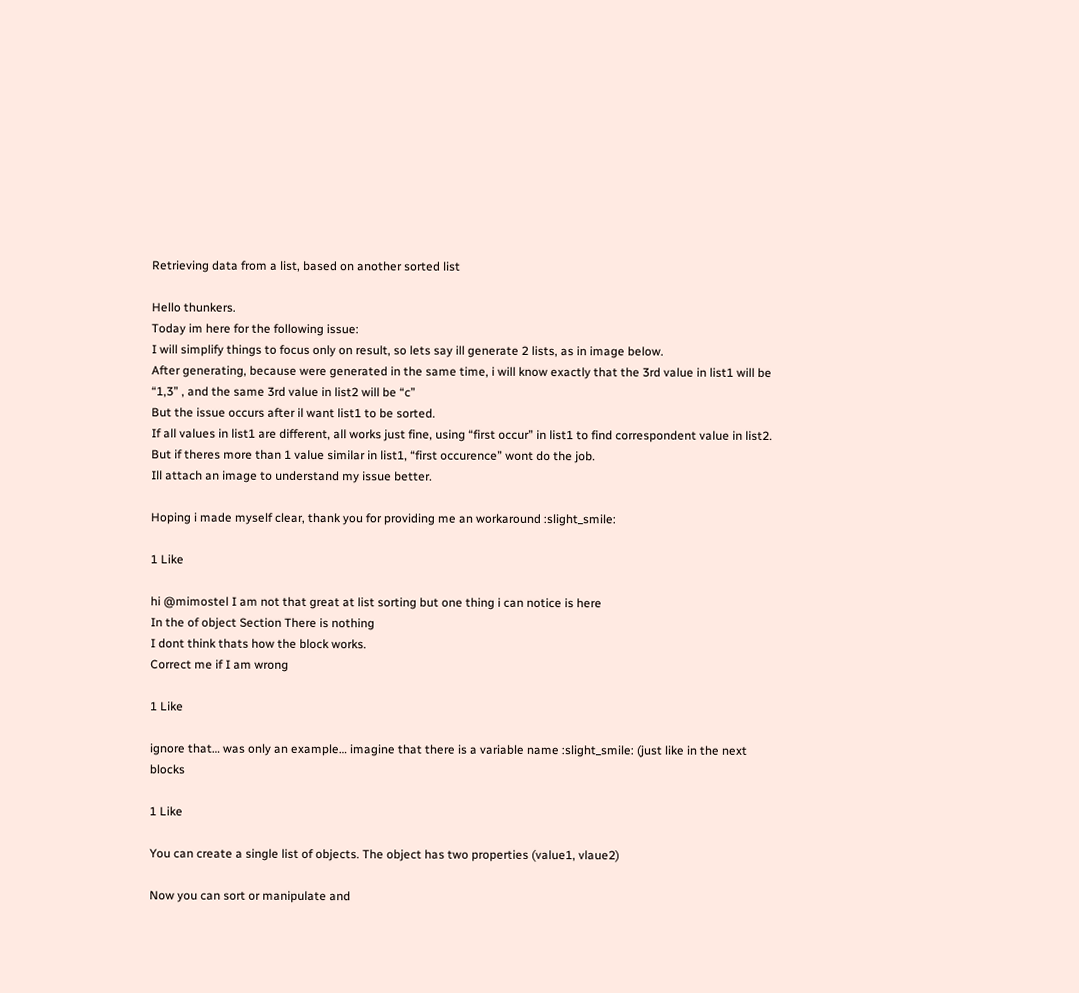Retrieving data from a list, based on another sorted list

Hello thunkers.
Today im here for the following issue:
I will simplify things to focus only on result, so lets say ill generate 2 lists, as in image below.
After generating, because were generated in the same time, i will know exactly that the 3rd value in list1 will be “1,3” , and the same 3rd value in list2 will be “c”
But the issue occurs after il want list1 to be sorted.
If all values in list1 are different, all works just fine, using “first occur” in list1 to find correspondent value in list2. But if theres more than 1 value similar in list1, “first occurence” wont do the job.
Ill attach an image to understand my issue better.

Hoping i made myself clear, thank you for providing me an workaround :slight_smile:

1 Like

hi @mimostel I am not that great at list sorting but one thing i can notice is here
In the of object Section There is nothing
I dont think thats how the block works.
Correct me if I am wrong

1 Like

ignore that… was only an example… imagine that there is a variable name :slight_smile: (just like in the next blocks

1 Like

You can create a single list of objects. The object has two properties (value1, vlaue2)

Now you can sort or manipulate and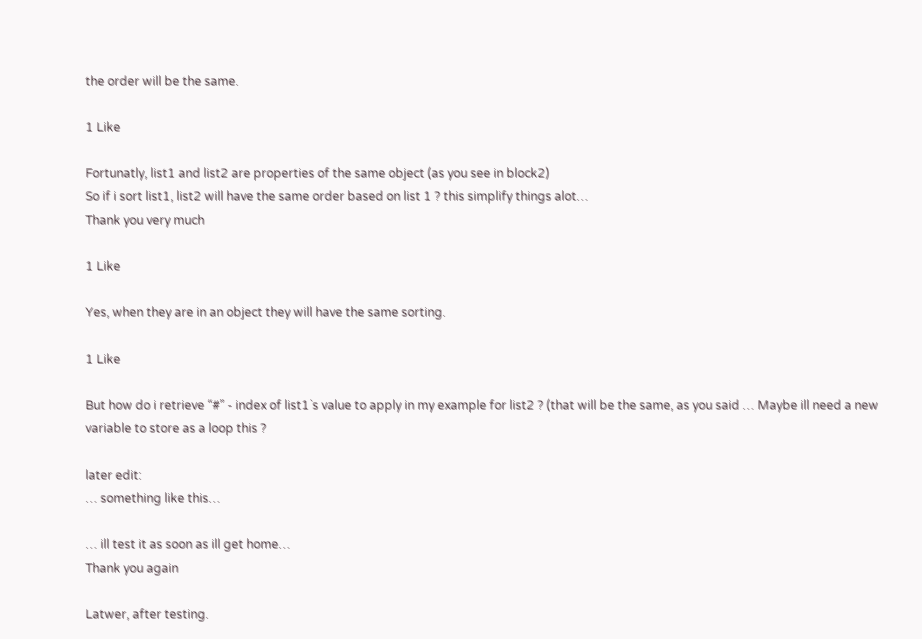the order will be the same.

1 Like

Fortunatly, list1 and list2 are properties of the same object (as you see in block2)
So if i sort list1, list2 will have the same order based on list 1 ? this simplify things alot…
Thank you very much

1 Like

Yes, when they are in an object they will have the same sorting.

1 Like

But how do i retrieve “#” - index of list1`s value to apply in my example for list2 ? (that will be the same, as you said … Maybe ill need a new variable to store as a loop this ?

later edit:
… something like this…

… ill test it as soon as ill get home…
Thank you again

Latwer, after testing.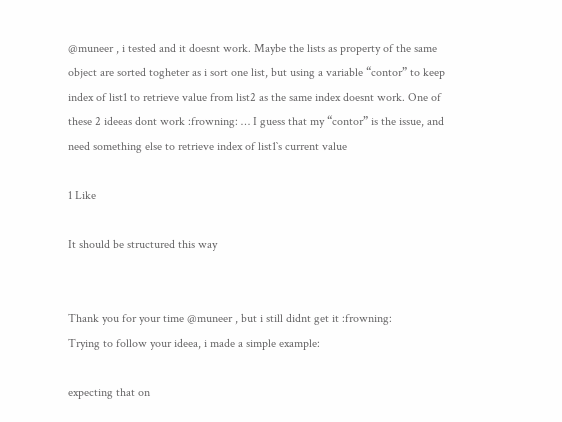@muneer , i tested and it doesnt work. Maybe the lists as property of the same object are sorted togheter as i sort one list, but using a variable “contor” to keep index of list1 to retrieve value from list2 as the same index doesnt work. One of these 2 ideeas dont work :frowning: … I guess that my “contor” is the issue, and need something else to retrieve index of list1`s current value

1 Like

It should be structured this way


Thank you for your time @muneer , but i still didnt get it :frowning:
Trying to follow your ideea, i made a simple example:

expecting that on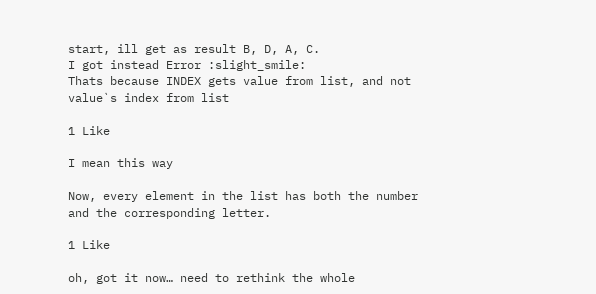start, ill get as result B, D, A, C.
I got instead Error :slight_smile:
Thats because INDEX gets value from list, and not value`s index from list

1 Like

I mean this way

Now, every element in the list has both the number and the corresponding letter.

1 Like

oh, got it now… need to rethink the whole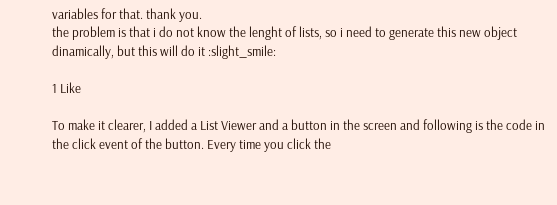variables for that. thank you.
the problem is that i do not know the lenght of lists, so i need to generate this new object dinamically, but this will do it :slight_smile:

1 Like

To make it clearer, I added a List Viewer and a button in the screen and following is the code in the click event of the button. Every time you click the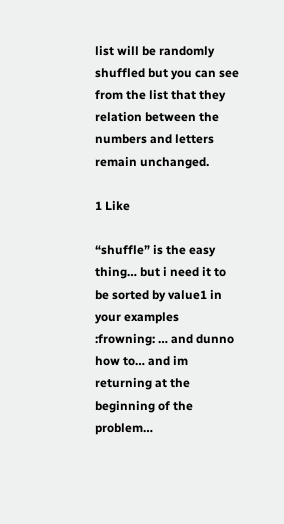list will be randomly shuffled but you can see from the list that they relation between the numbers and letters remain unchanged.

1 Like

“shuffle” is the easy thing… but i need it to be sorted by value1 in your examples :frowning: … and dunno how to… and im returning at the beginning of the problem…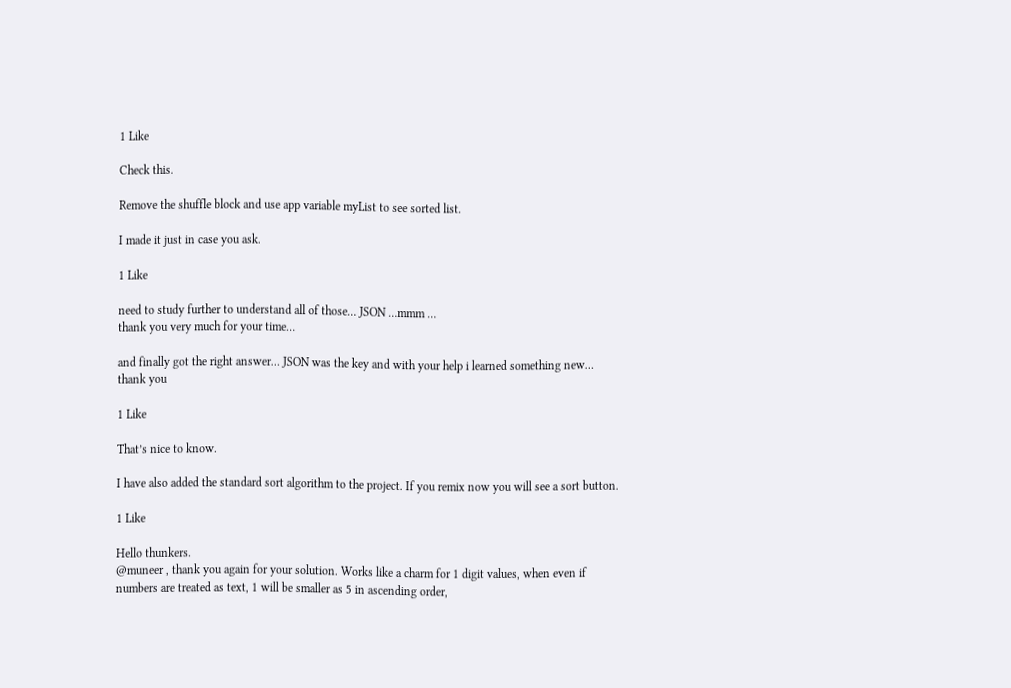1 Like

Check this.

Remove the shuffle block and use app variable myList to see sorted list.

I made it just in case you ask.

1 Like

need to study further to understand all of those… JSON …mmm …
thank you very much for your time…

and finally got the right answer… JSON was the key and with your help i learned something new… thank you

1 Like

That’s nice to know.

I have also added the standard sort algorithm to the project. If you remix now you will see a sort button.

1 Like

Hello thunkers.
@muneer , thank you again for your solution. Works like a charm for 1 digit values, when even if numbers are treated as text, 1 will be smaller as 5 in ascending order,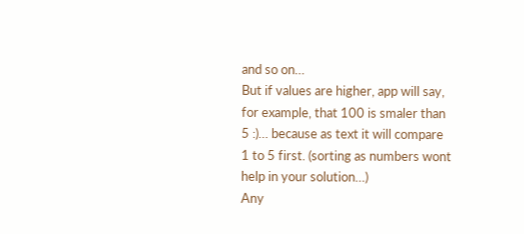and so on…
But if values are higher, app will say, for example, that 100 is smaler than 5 :)… because as text it will compare 1 to 5 first. (sorting as numbers wont help in your solution…)
Any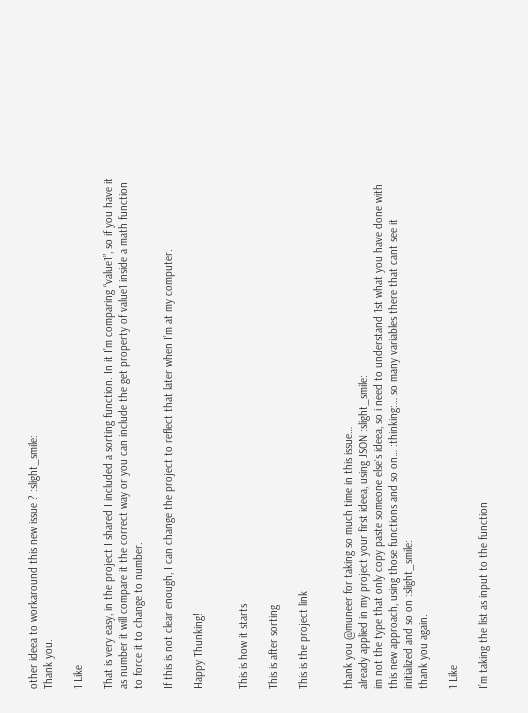other ideea to workaround this new issue ? :slight_smile:
Thank you.

1 Like

That is very easy, in the project I shared I included a sorting function. In it I’m comparing “value1”, so if you have it as number it will compare it the correct way or you can include the get property of value1 inside a math function to force it to change to number.

If this is not clear enough, I can change the project to reflect that later when I’m at my computer.

Happy Thunking!


This is how it starts

This is after sorting

This is the project link


thank you @muneer for taking so much time in this issue…
already applied in my project your first ideea, using JSON :slight_smile:
im not the type that only copy paste someone else`s ideea, so i need to understand 1st what you have done with this new approach, using those functions and so on… :thinking:… so many variables there that cant see it initialized and so on :slight_smile:
thank you again.

1 Like

I’m taking the list as input to the function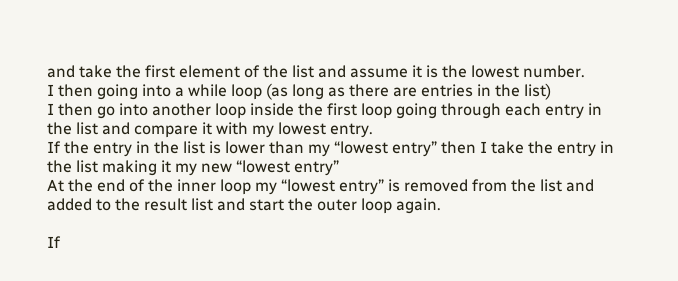and take the first element of the list and assume it is the lowest number.
I then going into a while loop (as long as there are entries in the list)
I then go into another loop inside the first loop going through each entry in the list and compare it with my lowest entry.
If the entry in the list is lower than my “lowest entry” then I take the entry in the list making it my new “lowest entry”
At the end of the inner loop my “lowest entry” is removed from the list and added to the result list and start the outer loop again.

If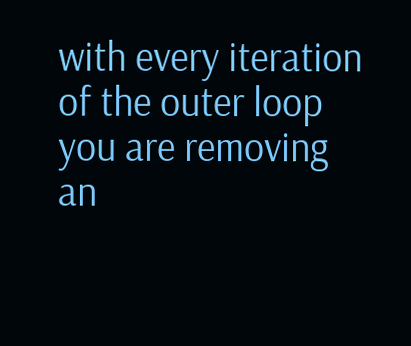with every iteration of the outer loop you are removing an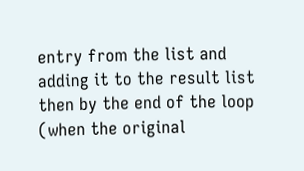entry from the list and adding it to the result list then by the end of the loop (when the original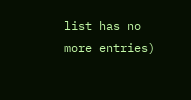list has no more entries)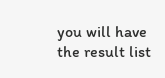you will have the result list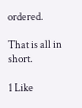ordered.

That is all in short.

1 Like